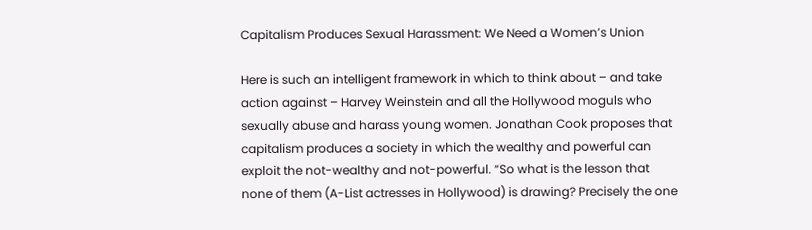Capitalism Produces Sexual Harassment: We Need a Women’s Union

Here is such an intelligent framework in which to think about – and take action against – Harvey Weinstein and all the Hollywood moguls who sexually abuse and harass young women. Jonathan Cook proposes that capitalism produces a society in which the wealthy and powerful can exploit the not-wealthy and not-powerful. “So what is the lesson that none of them (A-List actresses in Hollywood) is drawing? Precisely the one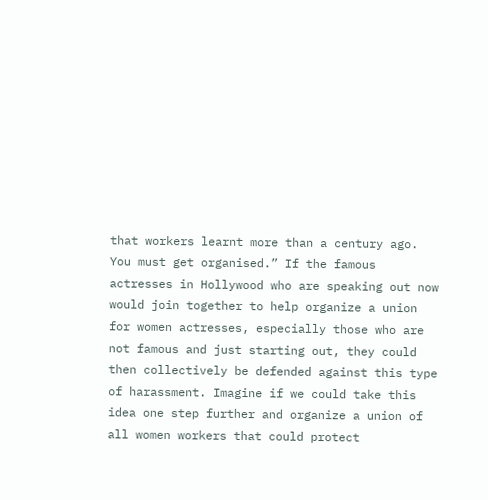that workers learnt more than a century ago. You must get organised.” If the famous actresses in Hollywood who are speaking out now would join together to help organize a union for women actresses, especially those who are not famous and just starting out, they could then collectively be defended against this type of harassment. Imagine if we could take this idea one step further and organize a union of all women workers that could protect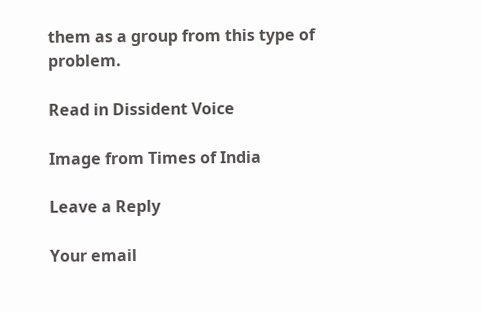them as a group from this type of problem.

Read in Dissident Voice

Image from Times of India

Leave a Reply

Your email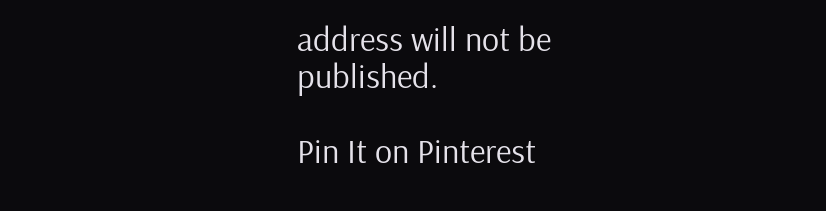address will not be published.

Pin It on Pinterest